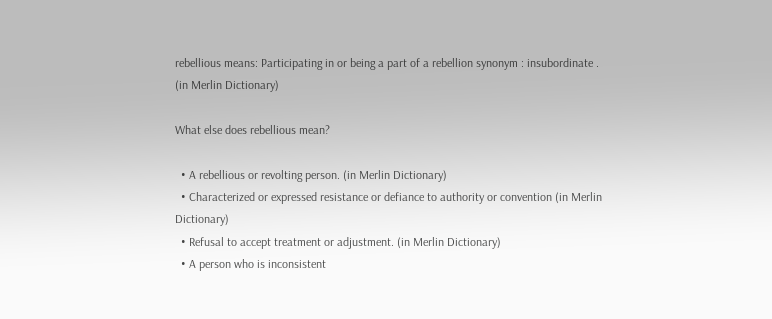rebellious means: Participating in or being a part of a rebellion synonym : insubordinate . (in Merlin Dictionary)

What else does rebellious mean?

  • A rebellious or revolting person. (in Merlin Dictionary)
  • Characterized or expressed resistance or defiance to authority or convention (in Merlin Dictionary)
  • Refusal to accept treatment or adjustment. (in Merlin Dictionary)
  • A person who is inconsistent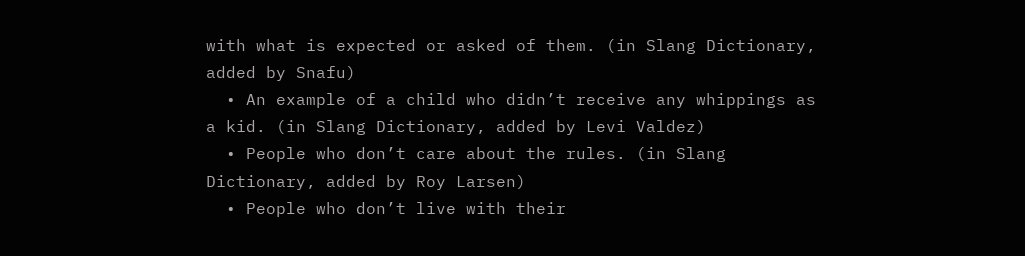with what is expected or asked of them. (in Slang Dictionary, added by Snafu)
  • An example of a child who didn’t receive any whippings as a kid. (in Slang Dictionary, added by Levi Valdez)
  • People who don’t care about the rules. (in Slang Dictionary, added by Roy Larsen)
  • People who don’t live with their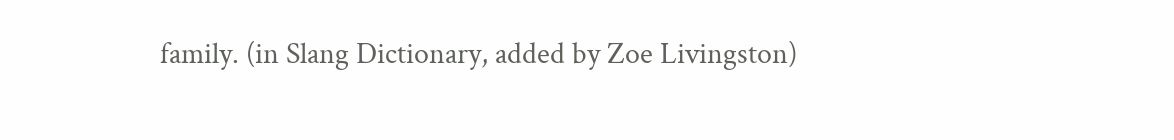family. (in Slang Dictionary, added by Zoe Livingston)